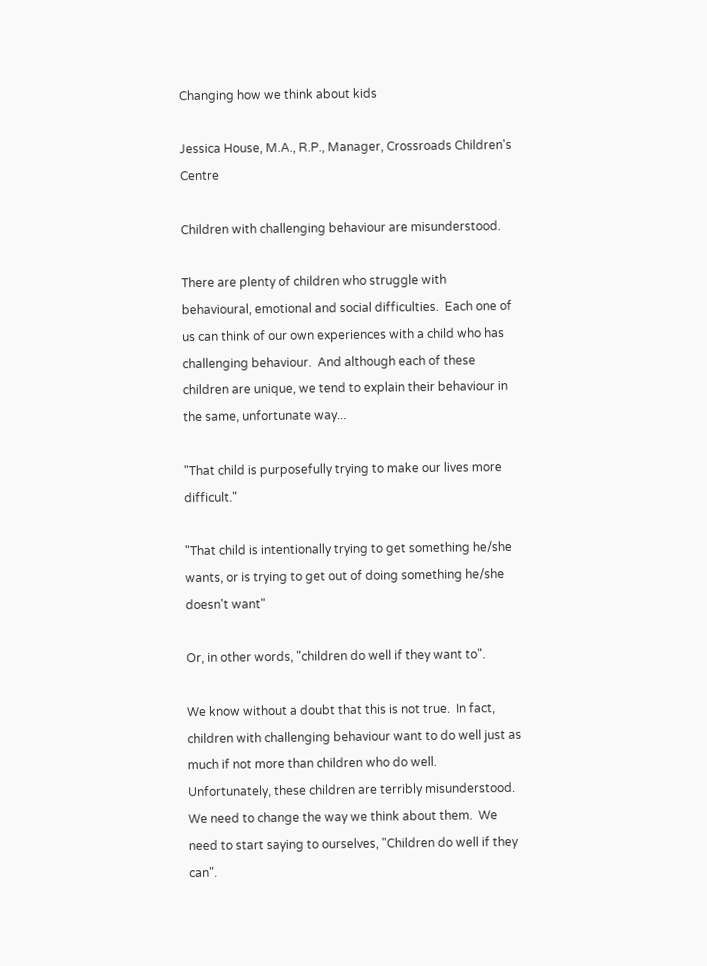Changing how we think about kids

Jessica House, M.A., R.P., Manager, Crossroads Children's Centre

Children with challenging behaviour are misunderstood.

There are plenty of children who struggle with behavioural, emotional and social difficulties.  Each one of us can think of our own experiences with a child who has challenging behaviour.  And although each of these children are unique, we tend to explain their behaviour in the same, unfortunate way...

"That child is purposefully trying to make our lives more difficult."

"That child is intentionally trying to get something he/she wants, or is trying to get out of doing something he/she doesn't want"

Or, in other words, "children do well if they want to".

We know without a doubt that this is not true.  In fact, children with challenging behaviour want to do well just as much if not more than children who do well.  Unfortunately, these children are terribly misunderstood.  We need to change the way we think about them.  We need to start saying to ourselves, "Children do well if they can".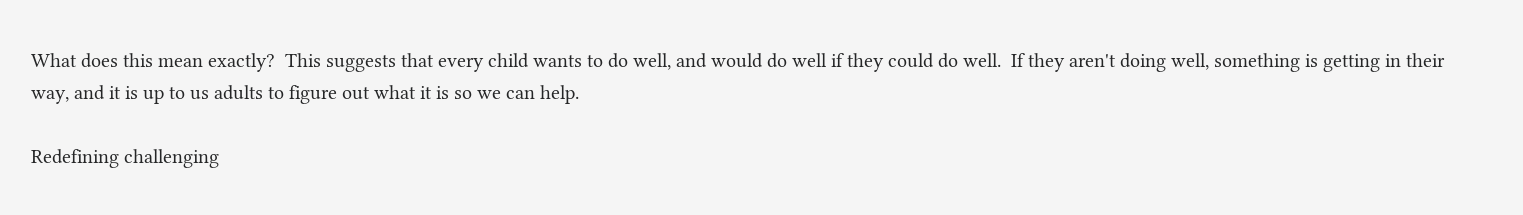What does this mean exactly?  This suggests that every child wants to do well, and would do well if they could do well.  If they aren't doing well, something is getting in their way, and it is up to us adults to figure out what it is so we can help.

Redefining challenging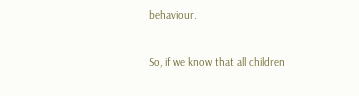behaviour.

So, if we know that all children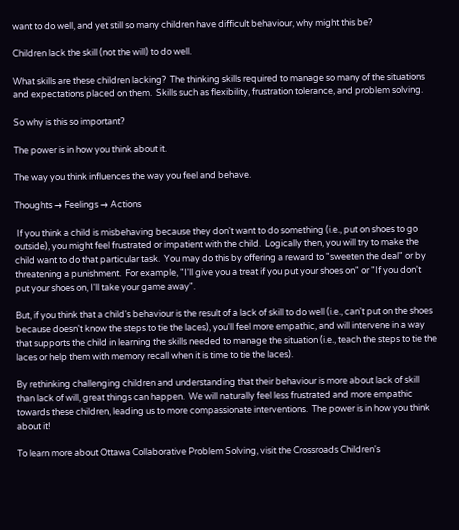want to do well, and yet still so many children have difficult behaviour, why might this be?

Children lack the skill (not the will) to do well.

What skills are these children lacking?  The thinking skills required to manage so many of the situations and expectations placed on them.  Skills such as flexibility, frustration tolerance, and problem solving.

So why is this so important?

The power is in how you think about it.

The way you think influences the way you feel and behave.

Thoughts → Feelings → Actions

 If you think a child is misbehaving because they don't want to do something (i.e., put on shoes to go outside), you might feel frustrated or impatient with the child.  Logically then, you will try to make the child want to do that particular task.  You may do this by offering a reward to "sweeten the deal" or by threatening a punishment.  For example, "I'll give you a treat if you put your shoes on" or "If you don't put your shoes on, I'll take your game away".

But, if you think that a child's behaviour is the result of a lack of skill to do well (i.e., can't put on the shoes because doesn't know the steps to tie the laces), you'll feel more empathic, and will intervene in a way that supports the child in learning the skills needed to manage the situation (i.e., teach the steps to tie the laces or help them with memory recall when it is time to tie the laces).

By rethinking challenging children and understanding that their behaviour is more about lack of skill than lack of will, great things can happen.  We will naturally feel less frustrated and more empathic towards these children, leading us to more compassionate interventions.  The power is in how you think about it!

To learn more about Ottawa Collaborative Problem Solving, visit the Crossroads Children's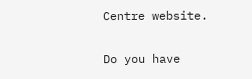Centre website.

Do you have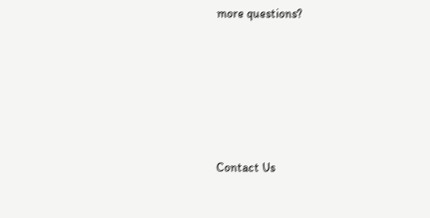more questions?










Contact Us